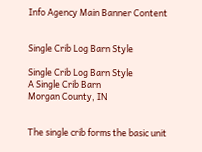Info Agency Main Banner Content


Single Crib Log Barn Style

Single Crib Log Barn Style
A Single Crib Barn
Morgan County, IN


The single crib forms the basic unit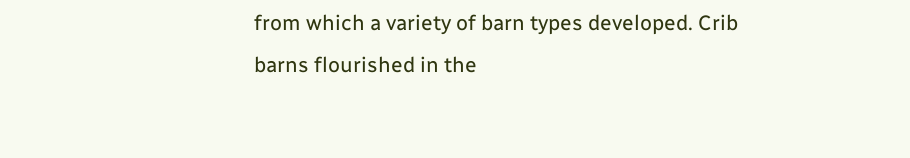from which a variety of barn types developed. Crib barns flourished in the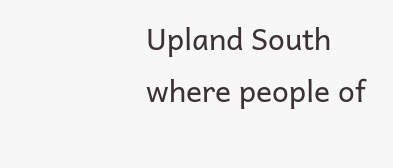Upland South where people of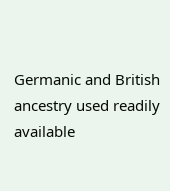Germanic and British ancestry used readily available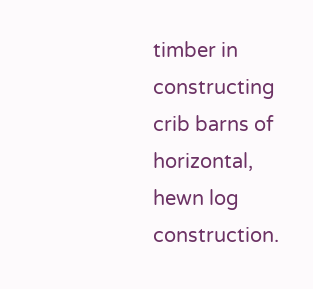timber in constructing crib barns of horizontal, hewn log construction.